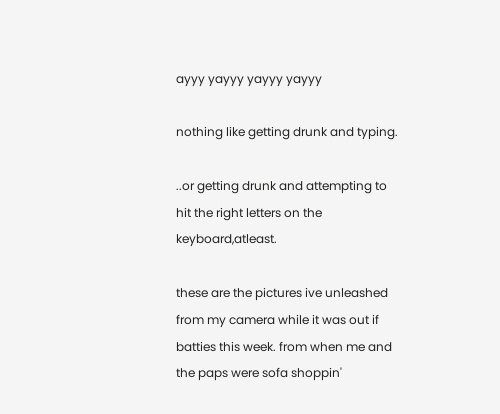ayyy yayyy yayyy yayyy

nothing like getting drunk and typing.

..or getting drunk and attempting to hit the right letters on the keyboard,atleast.

these are the pictures ive unleashed from my camera while it was out if batties this week. from when me and the paps were sofa shoppin'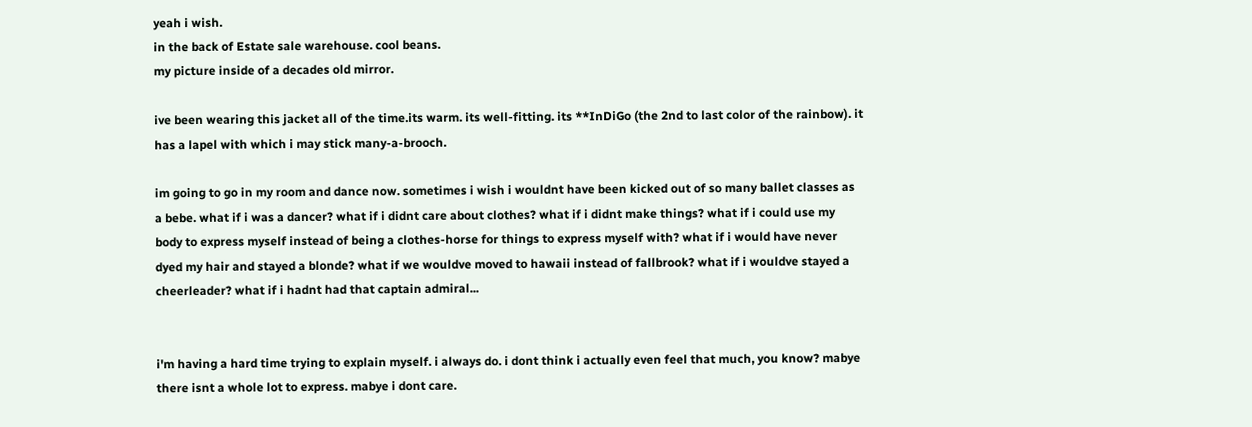yeah i wish.
in the back of Estate sale warehouse. cool beans.
my picture inside of a decades old mirror.

ive been wearing this jacket all of the time.its warm. its well-fitting. its **InDiGo (the 2nd to last color of the rainbow). it has a lapel with which i may stick many-a-brooch.

im going to go in my room and dance now. sometimes i wish i wouldnt have been kicked out of so many ballet classes as a bebe. what if i was a dancer? what if i didnt care about clothes? what if i didnt make things? what if i could use my body to express myself instead of being a clothes-horse for things to express myself with? what if i would have never dyed my hair and stayed a blonde? what if we wouldve moved to hawaii instead of fallbrook? what if i wouldve stayed a cheerleader? what if i hadnt had that captain admiral...


i'm having a hard time trying to explain myself. i always do. i dont think i actually even feel that much, you know? mabye there isnt a whole lot to express. mabye i dont care.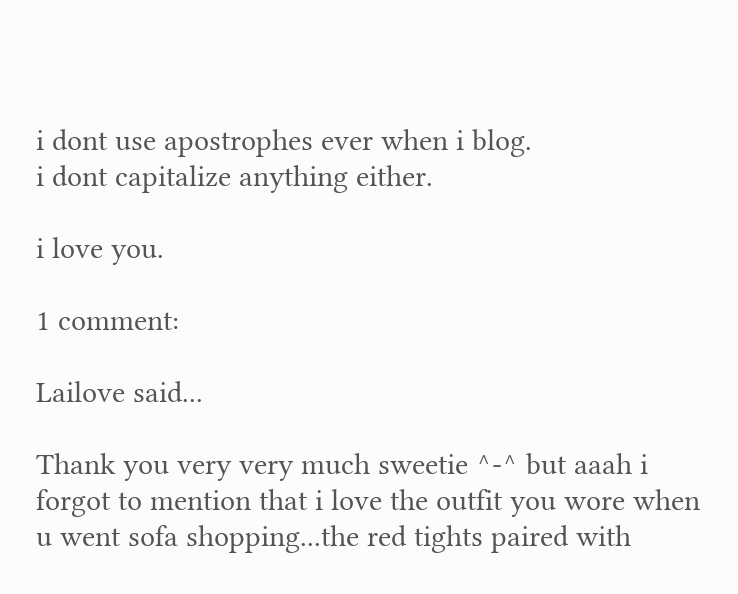i dont use apostrophes ever when i blog.
i dont capitalize anything either.

i love you.

1 comment:

Lailove said...

Thank you very very much sweetie ^-^ but aaah i forgot to mention that i love the outfit you wore when u went sofa shopping...the red tights paired with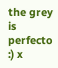the grey is perfecto :) x